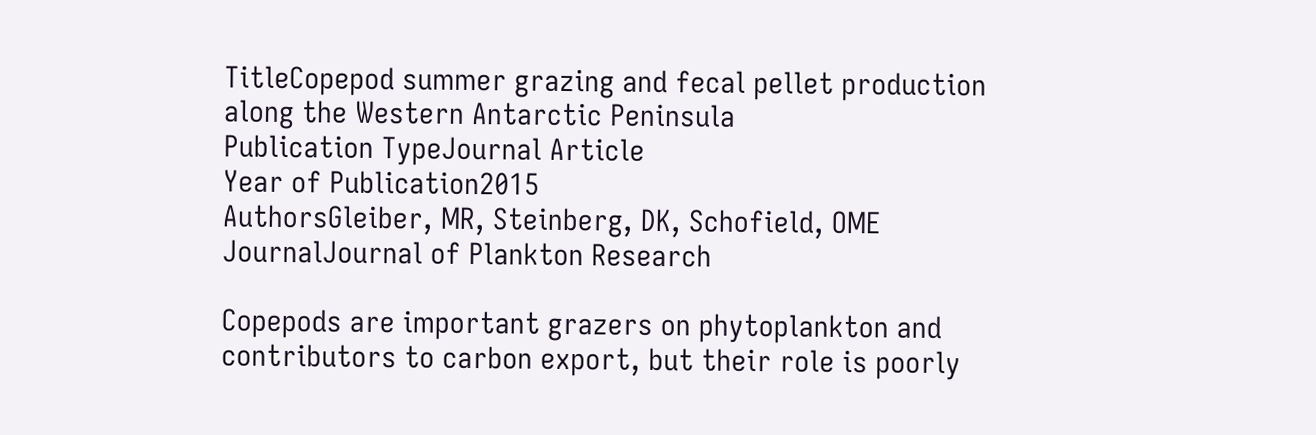TitleCopepod summer grazing and fecal pellet production along the Western Antarctic Peninsula
Publication TypeJournal Article
Year of Publication2015
AuthorsGleiber, MR, Steinberg, DK, Schofield, OME
JournalJournal of Plankton Research

Copepods are important grazers on phytoplankton and contributors to carbon export, but their role is poorly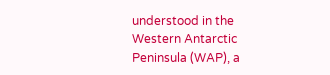understood in the Western Antarctic Peninsula (WAP), a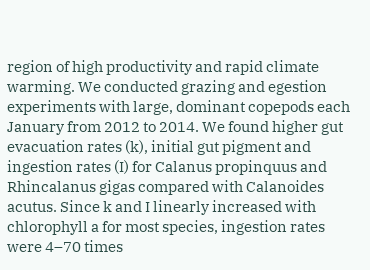region of high productivity and rapid climate warming. We conducted grazing and egestion experiments with large, dominant copepods each January from 2012 to 2014. We found higher gut evacuation rates (k), initial gut pigment and ingestion rates (I) for Calanus propinquus and Rhincalanus gigas compared with Calanoides acutus. Since k and I linearly increased with chlorophyll a for most species, ingestion rates were 4–70 times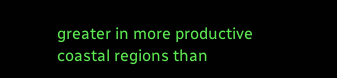greater in more productive coastal regions than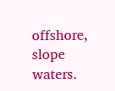offshore, slope waters.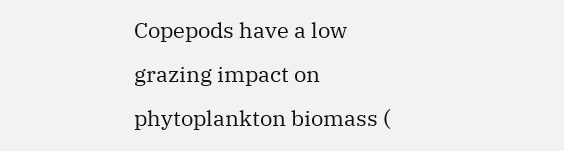Copepods have a low grazing impact on phytoplankton biomass (